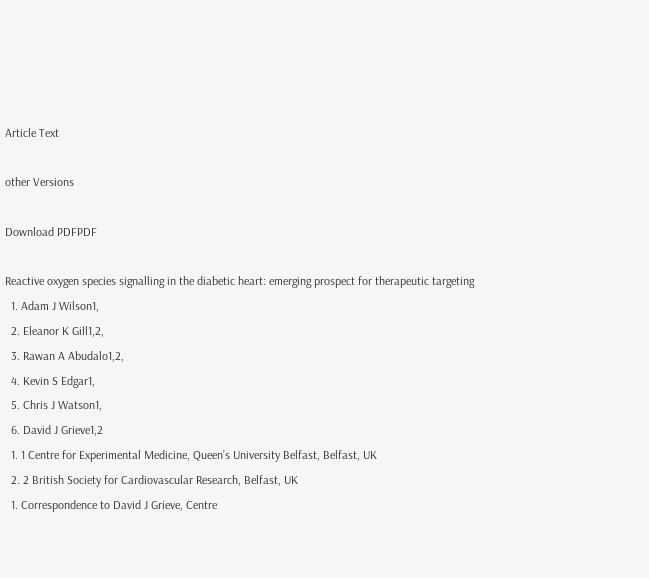Article Text

other Versions

Download PDFPDF

Reactive oxygen species signalling in the diabetic heart: emerging prospect for therapeutic targeting
  1. Adam J Wilson1,
  2. Eleanor K Gill1,2,
  3. Rawan A Abudalo1,2,
  4. Kevin S Edgar1,
  5. Chris J Watson1,
  6. David J Grieve1,2
  1. 1 Centre for Experimental Medicine, Queen’s University Belfast, Belfast, UK
  2. 2 British Society for Cardiovascular Research, Belfast, UK
  1. Correspondence to David J Grieve, Centre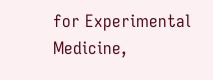for Experimental Medicine,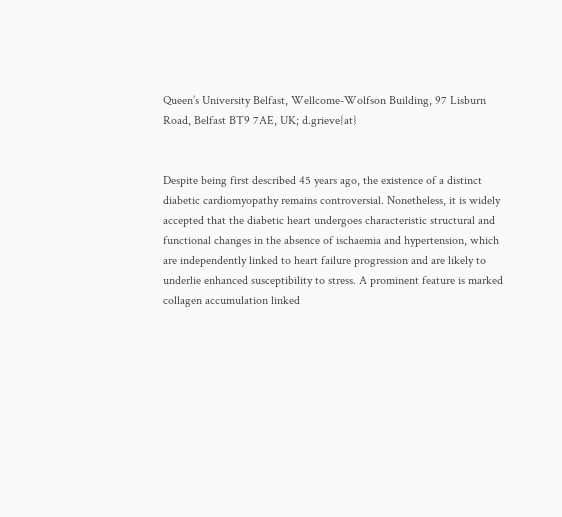Queen’s University Belfast, Wellcome-Wolfson Building, 97 Lisburn Road, Belfast BT9 7AE, UK; d.grieve{at}


Despite being first described 45 years ago, the existence of a distinct diabetic cardiomyopathy remains controversial. Nonetheless, it is widely accepted that the diabetic heart undergoes characteristic structural and functional changes in the absence of ischaemia and hypertension, which are independently linked to heart failure progression and are likely to underlie enhanced susceptibility to stress. A prominent feature is marked collagen accumulation linked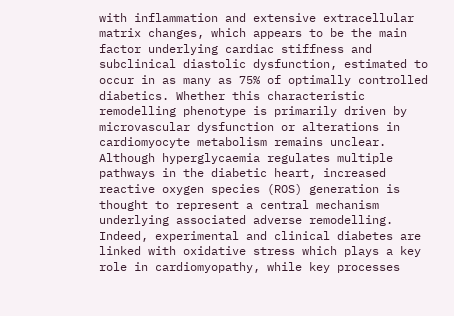with inflammation and extensive extracellular matrix changes, which appears to be the main factor underlying cardiac stiffness and subclinical diastolic dysfunction, estimated to occur in as many as 75% of optimally controlled diabetics. Whether this characteristic remodelling phenotype is primarily driven by microvascular dysfunction or alterations in cardiomyocyte metabolism remains unclear. Although hyperglycaemia regulates multiple pathways in the diabetic heart, increased reactive oxygen species (ROS) generation is thought to represent a central mechanism underlying associated adverse remodelling. Indeed, experimental and clinical diabetes are linked with oxidative stress which plays a key role in cardiomyopathy, while key processes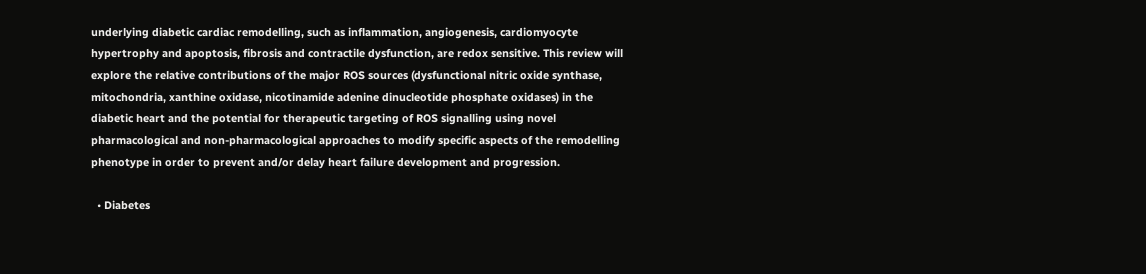underlying diabetic cardiac remodelling, such as inflammation, angiogenesis, cardiomyocyte hypertrophy and apoptosis, fibrosis and contractile dysfunction, are redox sensitive. This review will explore the relative contributions of the major ROS sources (dysfunctional nitric oxide synthase, mitochondria, xanthine oxidase, nicotinamide adenine dinucleotide phosphate oxidases) in the diabetic heart and the potential for therapeutic targeting of ROS signalling using novel pharmacological and non-pharmacological approaches to modify specific aspects of the remodelling phenotype in order to prevent and/or delay heart failure development and progression.

  • Diabetes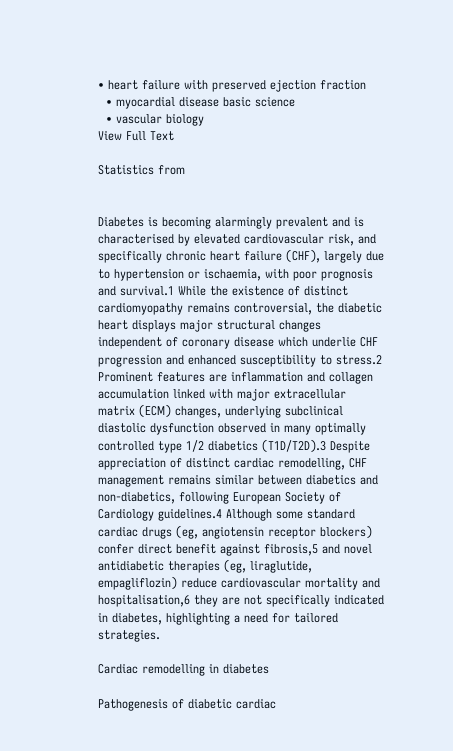• heart failure with preserved ejection fraction
  • myocardial disease basic science
  • vascular biology
View Full Text

Statistics from


Diabetes is becoming alarmingly prevalent and is characterised by elevated cardiovascular risk, and specifically chronic heart failure (CHF), largely due to hypertension or ischaemia, with poor prognosis and survival.1 While the existence of distinct cardiomyopathy remains controversial, the diabetic heart displays major structural changes independent of coronary disease which underlie CHF progression and enhanced susceptibility to stress.2 Prominent features are inflammation and collagen accumulation linked with major extracellular matrix (ECM) changes, underlying subclinical diastolic dysfunction observed in many optimally controlled type 1/2 diabetics (T1D/T2D).3 Despite appreciation of distinct cardiac remodelling, CHF management remains similar between diabetics and non-diabetics, following European Society of Cardiology guidelines.4 Although some standard cardiac drugs (eg, angiotensin receptor blockers) confer direct benefit against fibrosis,5 and novel antidiabetic therapies (eg, liraglutide, empagliflozin) reduce cardiovascular mortality and hospitalisation,6 they are not specifically indicated in diabetes, highlighting a need for tailored strategies.

Cardiac remodelling in diabetes

Pathogenesis of diabetic cardiac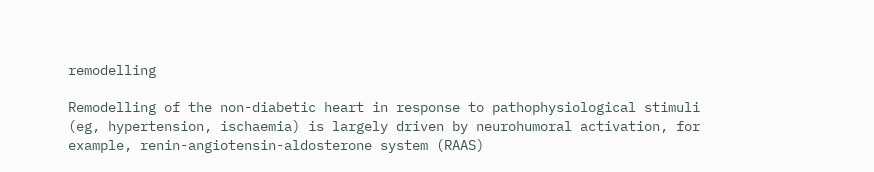remodelling

Remodelling of the non-diabetic heart in response to pathophysiological stimuli (eg, hypertension, ischaemia) is largely driven by neurohumoral activation, for example, renin-angiotensin-aldosterone system (RAAS)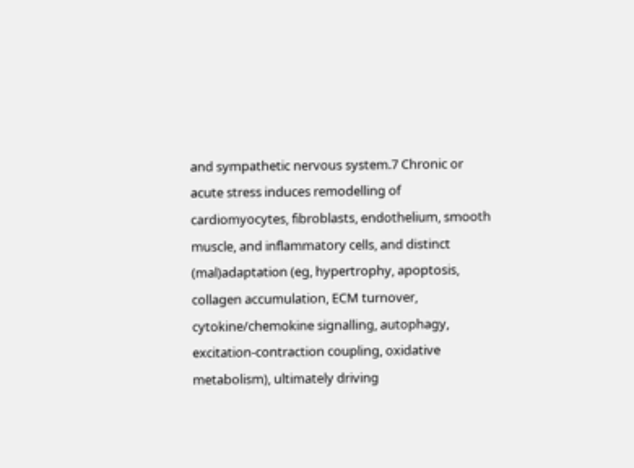and sympathetic nervous system.7 Chronic or acute stress induces remodelling of cardiomyocytes, fibroblasts, endothelium, smooth muscle, and inflammatory cells, and distinct (mal)adaptation (eg, hypertrophy, apoptosis, collagen accumulation, ECM turnover, cytokine/chemokine signalling, autophagy, excitation-contraction coupling, oxidative metabolism), ultimately driving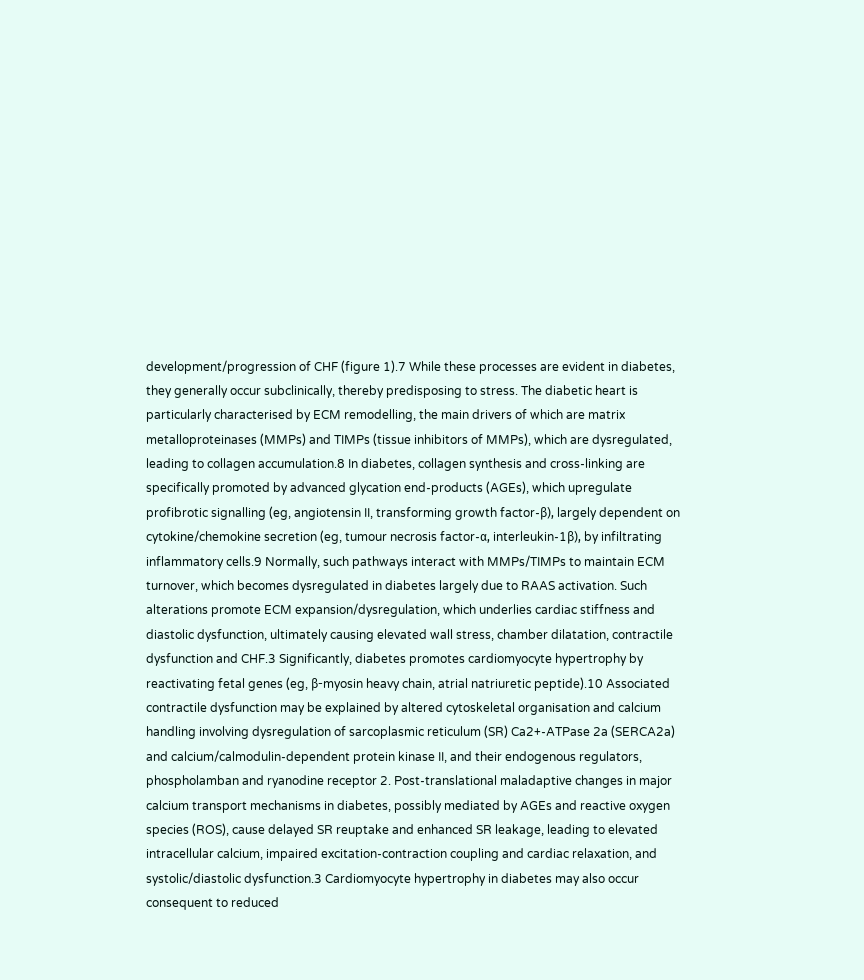development/progression of CHF (figure 1).7 While these processes are evident in diabetes, they generally occur subclinically, thereby predisposing to stress. The diabetic heart is particularly characterised by ECM remodelling, the main drivers of which are matrix metalloproteinases (MMPs) and TIMPs (tissue inhibitors of MMPs), which are dysregulated, leading to collagen accumulation.8 In diabetes, collagen synthesis and cross-linking are specifically promoted by advanced glycation end-products (AGEs), which upregulate profibrotic signalling (eg, angiotensin II, transforming growth factor-β), largely dependent on cytokine/chemokine secretion (eg, tumour necrosis factor-α, interleukin-1β), by infiltrating inflammatory cells.9 Normally, such pathways interact with MMPs/TIMPs to maintain ECM turnover, which becomes dysregulated in diabetes largely due to RAAS activation. Such alterations promote ECM expansion/dysregulation, which underlies cardiac stiffness and diastolic dysfunction, ultimately causing elevated wall stress, chamber dilatation, contractile dysfunction and CHF.3 Significantly, diabetes promotes cardiomyocyte hypertrophy by reactivating fetal genes (eg, β-myosin heavy chain, atrial natriuretic peptide).10 Associated contractile dysfunction may be explained by altered cytoskeletal organisation and calcium handling involving dysregulation of sarcoplasmic reticulum (SR) Ca2+-ATPase 2a (SERCA2a) and calcium/calmodulin-dependent protein kinase II, and their endogenous regulators, phospholamban and ryanodine receptor 2. Post-translational maladaptive changes in major calcium transport mechanisms in diabetes, possibly mediated by AGEs and reactive oxygen species (ROS), cause delayed SR reuptake and enhanced SR leakage, leading to elevated intracellular calcium, impaired excitation-contraction coupling and cardiac relaxation, and systolic/diastolic dysfunction.3 Cardiomyocyte hypertrophy in diabetes may also occur consequent to reduced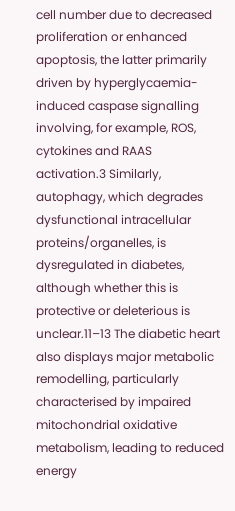cell number due to decreased proliferation or enhanced apoptosis, the latter primarily driven by hyperglycaemia-induced caspase signalling involving, for example, ROS, cytokines and RAAS activation.3 Similarly, autophagy, which degrades dysfunctional intracellular proteins/organelles, is dysregulated in diabetes, although whether this is protective or deleterious is unclear.11–13 The diabetic heart also displays major metabolic remodelling, particularly characterised by impaired mitochondrial oxidative metabolism, leading to reduced energy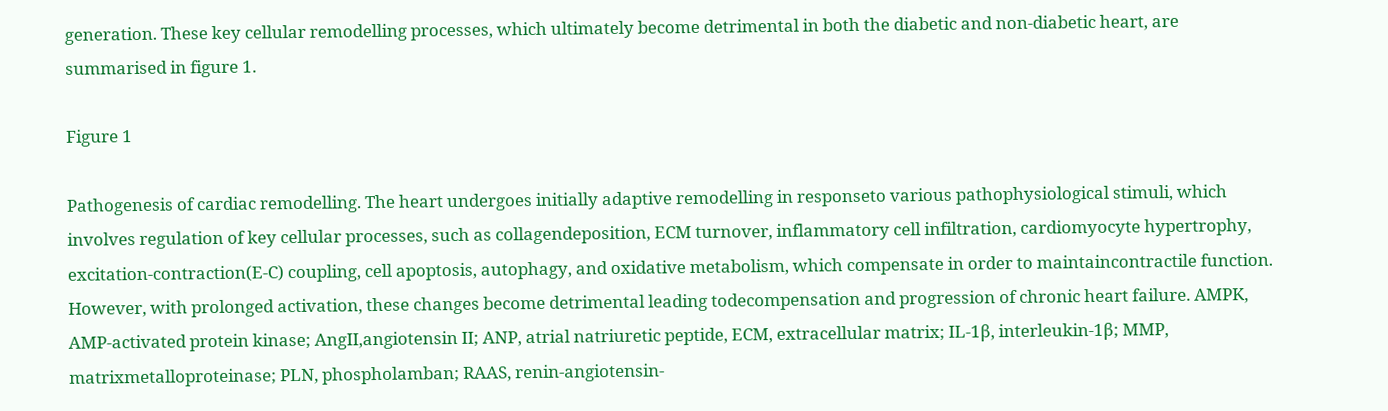generation. These key cellular remodelling processes, which ultimately become detrimental in both the diabetic and non-diabetic heart, are summarised in figure 1.

Figure 1

Pathogenesis of cardiac remodelling. The heart undergoes initially adaptive remodelling in responseto various pathophysiological stimuli, which involves regulation of key cellular processes, such as collagendeposition, ECM turnover, inflammatory cell infiltration, cardiomyocyte hypertrophy, excitation-contraction(E-C) coupling, cell apoptosis, autophagy, and oxidative metabolism, which compensate in order to maintaincontractile function. However, with prolonged activation, these changes become detrimental leading todecompensation and progression of chronic heart failure. AMPK, AMP-activated protein kinase; AngII,angiotensin II; ANP, atrial natriuretic peptide, ECM, extracellular matrix; IL-1β, interleukin-1β; MMP, matrixmetalloproteinase; PLN, phospholamban; RAAS, renin-angiotensin-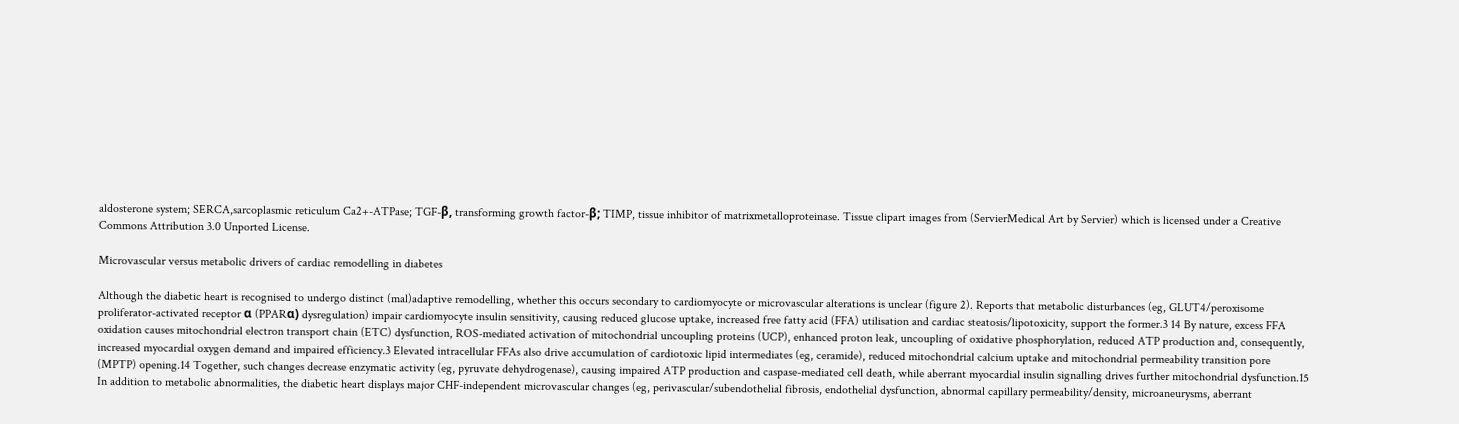aldosterone system; SERCA,sarcoplasmic reticulum Ca2+-ATPase; TGF-β, transforming growth factor-β; TIMP, tissue inhibitor of matrixmetalloproteinase. Tissue clipart images from (ServierMedical Art by Servier) which is licensed under a Creative Commons Attribution 3.0 Unported License.

Microvascular versus metabolic drivers of cardiac remodelling in diabetes

Although the diabetic heart is recognised to undergo distinct (mal)adaptive remodelling, whether this occurs secondary to cardiomyocyte or microvascular alterations is unclear (figure 2). Reports that metabolic disturbances (eg, GLUT4/peroxisome proliferator-activated receptor α (PPARα) dysregulation) impair cardiomyocyte insulin sensitivity, causing reduced glucose uptake, increased free fatty acid (FFA) utilisation and cardiac steatosis/lipotoxicity, support the former.3 14 By nature, excess FFA oxidation causes mitochondrial electron transport chain (ETC) dysfunction, ROS-mediated activation of mitochondrial uncoupling proteins (UCP), enhanced proton leak, uncoupling of oxidative phosphorylation, reduced ATP production and, consequently, increased myocardial oxygen demand and impaired efficiency.3 Elevated intracellular FFAs also drive accumulation of cardiotoxic lipid intermediates (eg, ceramide), reduced mitochondrial calcium uptake and mitochondrial permeability transition pore (MPTP) opening.14 Together, such changes decrease enzymatic activity (eg, pyruvate dehydrogenase), causing impaired ATP production and caspase-mediated cell death, while aberrant myocardial insulin signalling drives further mitochondrial dysfunction.15 In addition to metabolic abnormalities, the diabetic heart displays major CHF-independent microvascular changes (eg, perivascular/subendothelial fibrosis, endothelial dysfunction, abnormal capillary permeability/density, microaneurysms, aberrant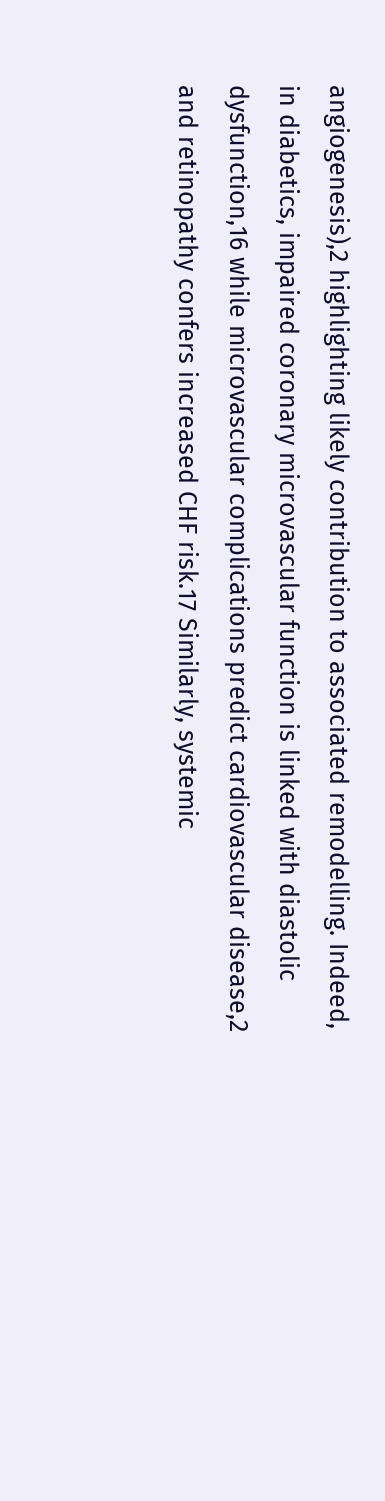angiogenesis),2 highlighting likely contribution to associated remodelling. Indeed, in diabetics, impaired coronary microvascular function is linked with diastolic dysfunction,16 while microvascular complications predict cardiovascular disease,2 and retinopathy confers increased CHF risk.17 Similarly, systemic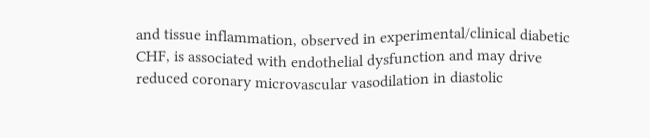and tissue inflammation, observed in experimental/clinical diabetic CHF, is associated with endothelial dysfunction and may drive reduced coronary microvascular vasodilation in diastolic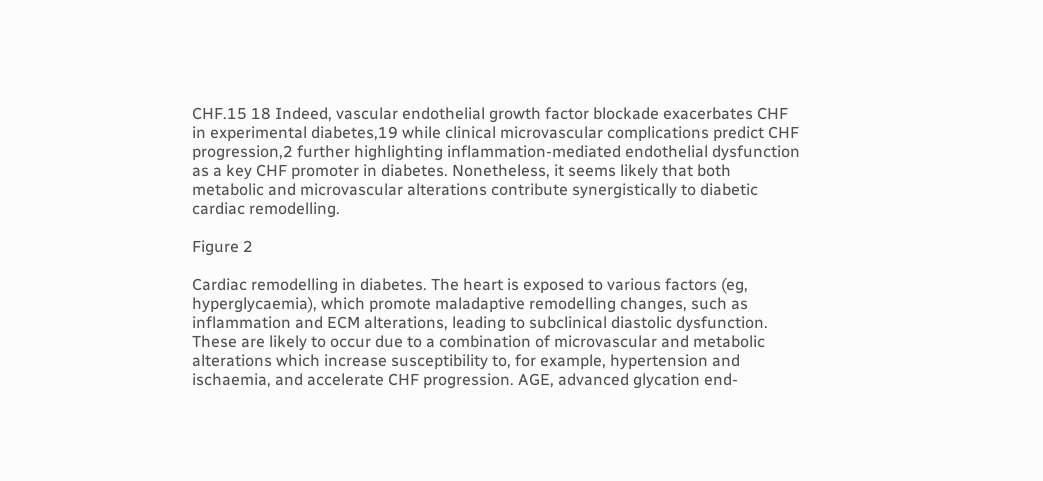CHF.15 18 Indeed, vascular endothelial growth factor blockade exacerbates CHF in experimental diabetes,19 while clinical microvascular complications predict CHF progression,2 further highlighting inflammation-mediated endothelial dysfunction as a key CHF promoter in diabetes. Nonetheless, it seems likely that both metabolic and microvascular alterations contribute synergistically to diabetic cardiac remodelling.

Figure 2

Cardiac remodelling in diabetes. The heart is exposed to various factors (eg, hyperglycaemia), which promote maladaptive remodelling changes, such as inflammation and ECM alterations, leading to subclinical diastolic dysfunction. These are likely to occur due to a combination of microvascular and metabolic alterations which increase susceptibility to, for example, hypertension and ischaemia, and accelerate CHF progression. AGE, advanced glycation end-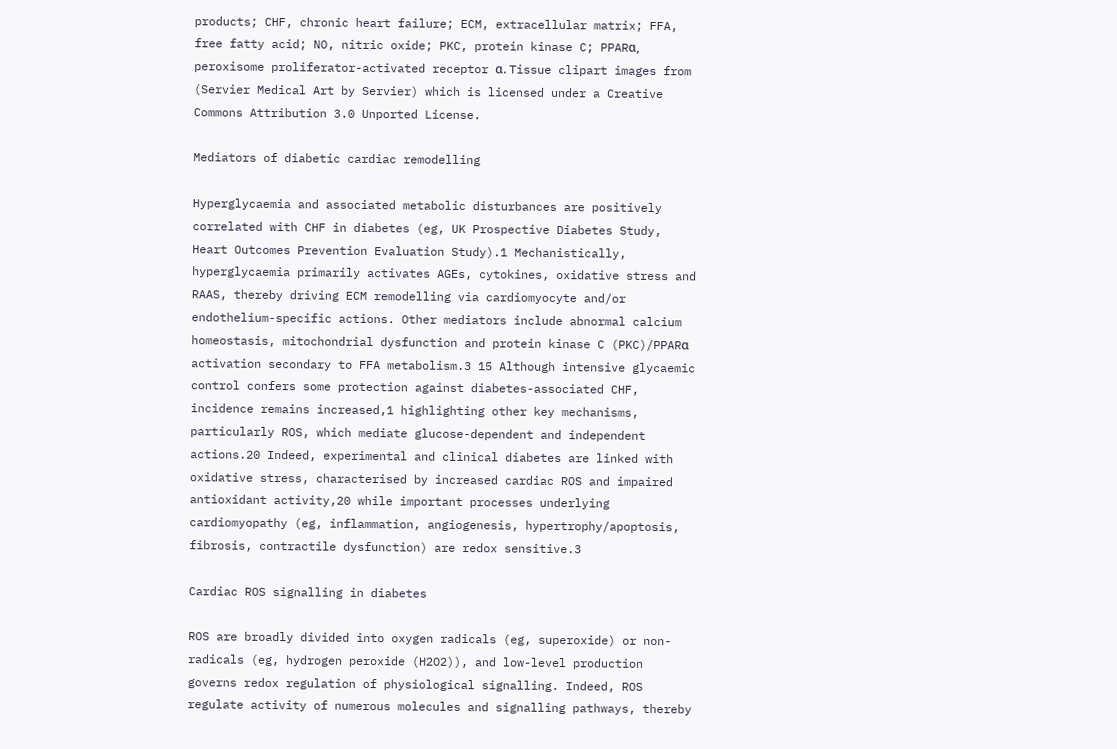products; CHF, chronic heart failure; ECM, extracellular matrix; FFA, free fatty acid; NO, nitric oxide; PKC, protein kinase C; PPARα, peroxisome proliferator-activated receptor α. Tissue clipart images from (Servier Medical Art by Servier) which is licensed under a Creative Commons Attribution 3.0 Unported License.

Mediators of diabetic cardiac remodelling

Hyperglycaemia and associated metabolic disturbances are positively correlated with CHF in diabetes (eg, UK Prospective Diabetes Study, Heart Outcomes Prevention Evaluation Study).1 Mechanistically, hyperglycaemia primarily activates AGEs, cytokines, oxidative stress and RAAS, thereby driving ECM remodelling via cardiomyocyte and/or endothelium-specific actions. Other mediators include abnormal calcium homeostasis, mitochondrial dysfunction and protein kinase C (PKC)/PPARα activation secondary to FFA metabolism.3 15 Although intensive glycaemic control confers some protection against diabetes-associated CHF, incidence remains increased,1 highlighting other key mechanisms, particularly ROS, which mediate glucose-dependent and independent actions.20 Indeed, experimental and clinical diabetes are linked with oxidative stress, characterised by increased cardiac ROS and impaired antioxidant activity,20 while important processes underlying cardiomyopathy (eg, inflammation, angiogenesis, hypertrophy/apoptosis, fibrosis, contractile dysfunction) are redox sensitive.3

Cardiac ROS signalling in diabetes

ROS are broadly divided into oxygen radicals (eg, superoxide) or non-radicals (eg, hydrogen peroxide (H2O2)), and low-level production governs redox regulation of physiological signalling. Indeed, ROS regulate activity of numerous molecules and signalling pathways, thereby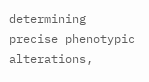determining precise phenotypic alterations,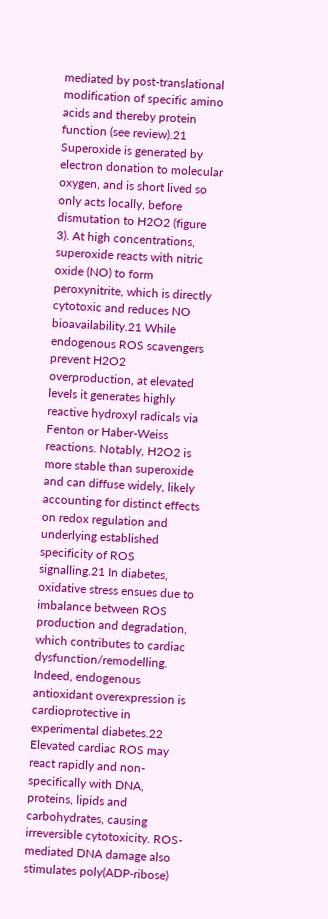mediated by post-translational modification of specific amino acids and thereby protein function (see review).21 Superoxide is generated by electron donation to molecular oxygen, and is short lived so only acts locally, before dismutation to H2O2 (figure 3). At high concentrations, superoxide reacts with nitric oxide (NO) to form peroxynitrite, which is directly cytotoxic and reduces NO bioavailability.21 While endogenous ROS scavengers prevent H2O2 overproduction, at elevated levels it generates highly reactive hydroxyl radicals via Fenton or Haber-Weiss reactions. Notably, H2O2 is more stable than superoxide and can diffuse widely, likely accounting for distinct effects on redox regulation and underlying established specificity of ROS signalling.21 In diabetes, oxidative stress ensues due to imbalance between ROS production and degradation, which contributes to cardiac dysfunction/remodelling. Indeed, endogenous antioxidant overexpression is cardioprotective in experimental diabetes.22 Elevated cardiac ROS may react rapidly and non-specifically with DNA, proteins, lipids and carbohydrates, causing irreversible cytotoxicity. ROS-mediated DNA damage also stimulates poly(ADP-ribose)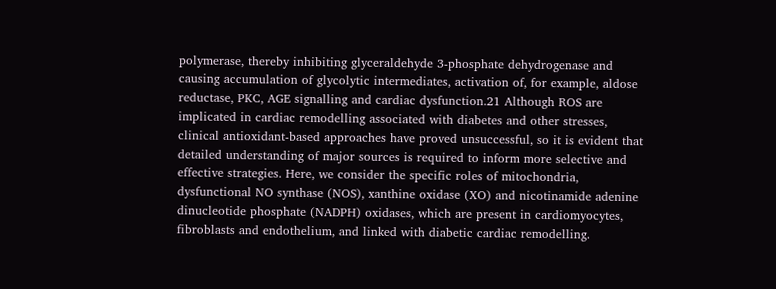polymerase, thereby inhibiting glyceraldehyde 3-phosphate dehydrogenase and causing accumulation of glycolytic intermediates, activation of, for example, aldose reductase, PKC, AGE signalling and cardiac dysfunction.21 Although ROS are implicated in cardiac remodelling associated with diabetes and other stresses, clinical antioxidant-based approaches have proved unsuccessful, so it is evident that detailed understanding of major sources is required to inform more selective and effective strategies. Here, we consider the specific roles of mitochondria, dysfunctional NO synthase (NOS), xanthine oxidase (XO) and nicotinamide adenine dinucleotide phosphate (NADPH) oxidases, which are present in cardiomyocytes, fibroblasts and endothelium, and linked with diabetic cardiac remodelling.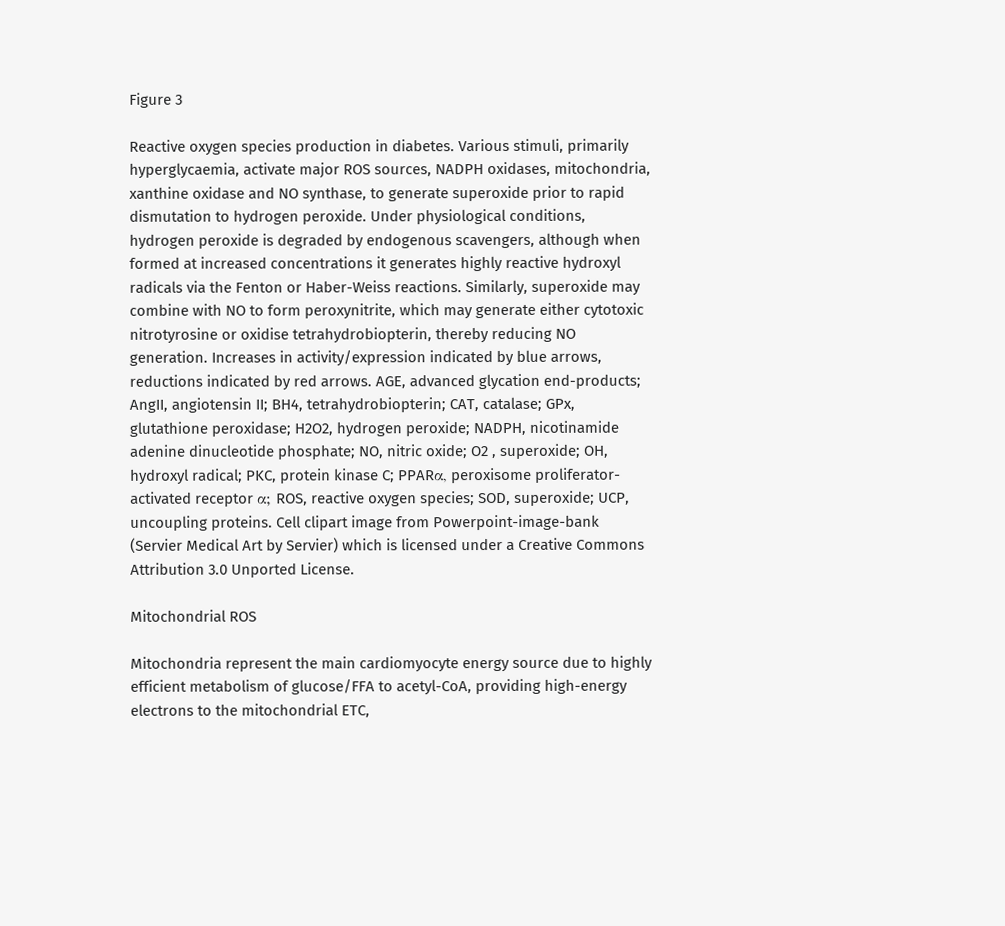Figure 3

Reactive oxygen species production in diabetes. Various stimuli, primarily hyperglycaemia, activate major ROS sources, NADPH oxidases, mitochondria, xanthine oxidase and NO synthase, to generate superoxide prior to rapid dismutation to hydrogen peroxide. Under physiological conditions, hydrogen peroxide is degraded by endogenous scavengers, although when formed at increased concentrations it generates highly reactive hydroxyl radicals via the Fenton or Haber-Weiss reactions. Similarly, superoxide may combine with NO to form peroxynitrite, which may generate either cytotoxic nitrotyrosine or oxidise tetrahydrobiopterin, thereby reducing NO generation. Increases in activity/expression indicated by blue arrows, reductions indicated by red arrows. AGE, advanced glycation end-products; AngII, angiotensin II; BH4, tetrahydrobiopterin; CAT, catalase; GPx, glutathione peroxidase; H2O2, hydrogen peroxide; NADPH, nicotinamide adenine dinucleotide phosphate; NO, nitric oxide; O2 , superoxide; OH, hydroxyl radical; PKC, protein kinase C; PPARα, peroxisome proliferator-activated receptor α; ROS, reactive oxygen species; SOD, superoxide; UCP, uncoupling proteins. Cell clipart image from Powerpoint-image-bank (Servier Medical Art by Servier) which is licensed under a Creative Commons Attribution 3.0 Unported License.

Mitochondrial ROS

Mitochondria represent the main cardiomyocyte energy source due to highly efficient metabolism of glucose/FFA to acetyl-CoA, providing high-energy electrons to the mitochondrial ETC,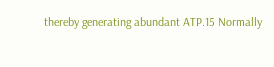thereby generating abundant ATP.15 Normally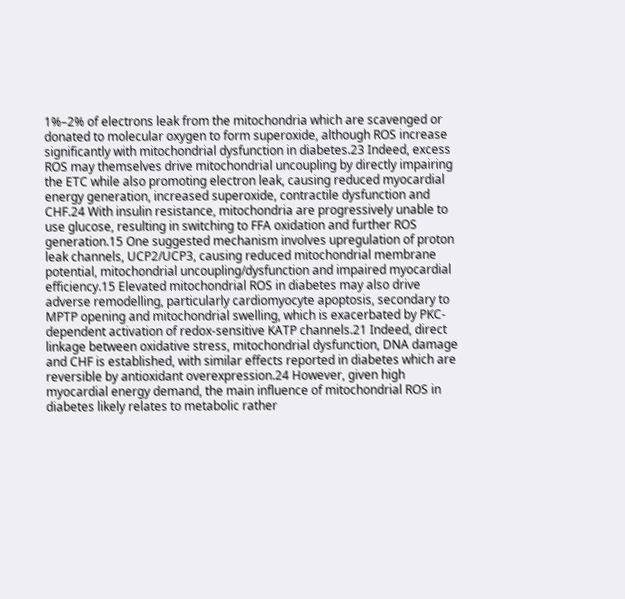1%–2% of electrons leak from the mitochondria which are scavenged or donated to molecular oxygen to form superoxide, although ROS increase significantly with mitochondrial dysfunction in diabetes.23 Indeed, excess ROS may themselves drive mitochondrial uncoupling by directly impairing the ETC while also promoting electron leak, causing reduced myocardial energy generation, increased superoxide, contractile dysfunction and CHF.24 With insulin resistance, mitochondria are progressively unable to use glucose, resulting in switching to FFA oxidation and further ROS generation.15 One suggested mechanism involves upregulation of proton leak channels, UCP2/UCP3, causing reduced mitochondrial membrane potential, mitochondrial uncoupling/dysfunction and impaired myocardial efficiency.15 Elevated mitochondrial ROS in diabetes may also drive adverse remodelling, particularly cardiomyocyte apoptosis, secondary to MPTP opening and mitochondrial swelling, which is exacerbated by PKC-dependent activation of redox-sensitive KATP channels.21 Indeed, direct linkage between oxidative stress, mitochondrial dysfunction, DNA damage and CHF is established, with similar effects reported in diabetes which are reversible by antioxidant overexpression.24 However, given high myocardial energy demand, the main influence of mitochondrial ROS in diabetes likely relates to metabolic rather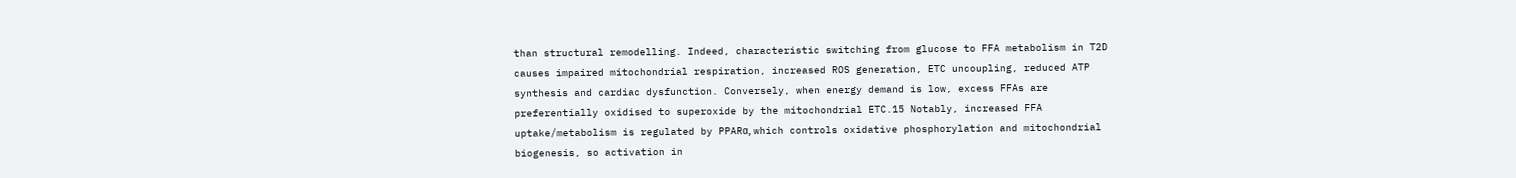than structural remodelling. Indeed, characteristic switching from glucose to FFA metabolism in T2D causes impaired mitochondrial respiration, increased ROS generation, ETC uncoupling, reduced ATP synthesis and cardiac dysfunction. Conversely, when energy demand is low, excess FFAs are preferentially oxidised to superoxide by the mitochondrial ETC.15 Notably, increased FFA uptake/metabolism is regulated by PPARα, which controls oxidative phosphorylation and mitochondrial biogenesis, so activation in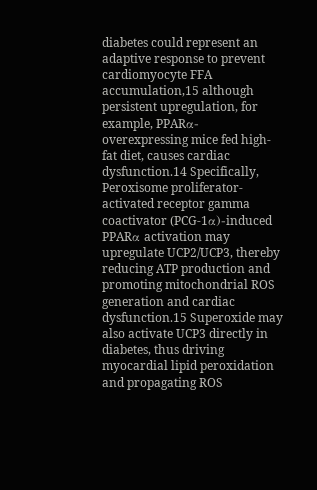diabetes could represent an adaptive response to prevent cardiomyocyte FFA accumulation,15 although persistent upregulation, for example, PPARα-overexpressing mice fed high-fat diet, causes cardiac dysfunction.14 Specifically, Peroxisome proliferator-activated receptor gamma coactivator (PCG-1α)-induced PPARα activation may upregulate UCP2/UCP3, thereby reducing ATP production and promoting mitochondrial ROS generation and cardiac dysfunction.15 Superoxide may also activate UCP3 directly in diabetes, thus driving myocardial lipid peroxidation and propagating ROS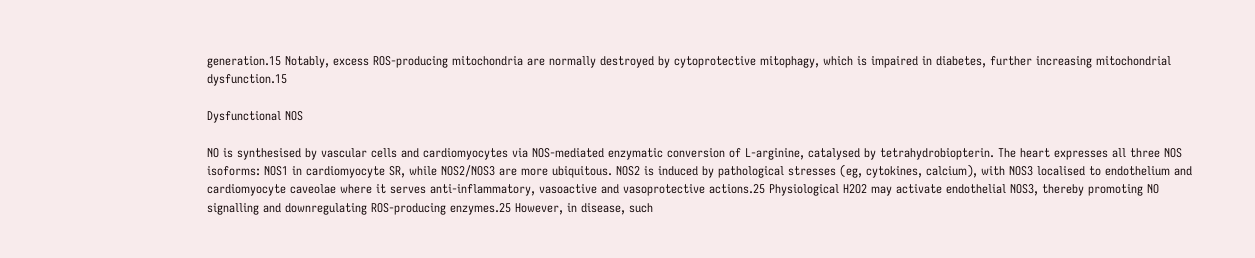generation.15 Notably, excess ROS-producing mitochondria are normally destroyed by cytoprotective mitophagy, which is impaired in diabetes, further increasing mitochondrial dysfunction.15

Dysfunctional NOS

NO is synthesised by vascular cells and cardiomyocytes via NOS-mediated enzymatic conversion of L-arginine, catalysed by tetrahydrobiopterin. The heart expresses all three NOS isoforms: NOS1 in cardiomyocyte SR, while NOS2/NOS3 are more ubiquitous. NOS2 is induced by pathological stresses (eg, cytokines, calcium), with NOS3 localised to endothelium and cardiomyocyte caveolae where it serves anti-inflammatory, vasoactive and vasoprotective actions.25 Physiological H2O2 may activate endothelial NOS3, thereby promoting NO signalling and downregulating ROS-producing enzymes.25 However, in disease, such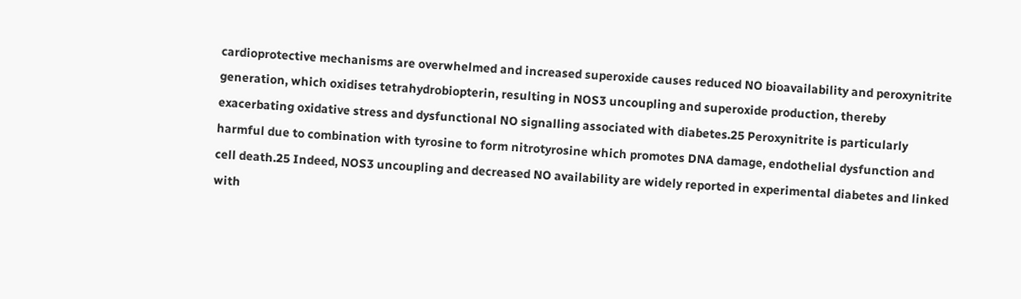cardioprotective mechanisms are overwhelmed and increased superoxide causes reduced NO bioavailability and peroxynitrite generation, which oxidises tetrahydrobiopterin, resulting in NOS3 uncoupling and superoxide production, thereby exacerbating oxidative stress and dysfunctional NO signalling associated with diabetes.25 Peroxynitrite is particularly harmful due to combination with tyrosine to form nitrotyrosine which promotes DNA damage, endothelial dysfunction and cell death.25 Indeed, NOS3 uncoupling and decreased NO availability are widely reported in experimental diabetes and linked with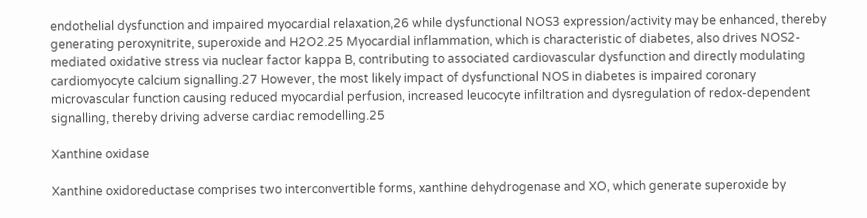endothelial dysfunction and impaired myocardial relaxation,26 while dysfunctional NOS3 expression/activity may be enhanced, thereby generating peroxynitrite, superoxide and H2O2.25 Myocardial inflammation, which is characteristic of diabetes, also drives NOS2-mediated oxidative stress via nuclear factor kappa B, contributing to associated cardiovascular dysfunction and directly modulating cardiomyocyte calcium signalling.27 However, the most likely impact of dysfunctional NOS in diabetes is impaired coronary microvascular function causing reduced myocardial perfusion, increased leucocyte infiltration and dysregulation of redox-dependent signalling, thereby driving adverse cardiac remodelling.25

Xanthine oxidase

Xanthine oxidoreductase comprises two interconvertible forms, xanthine dehydrogenase and XO, which generate superoxide by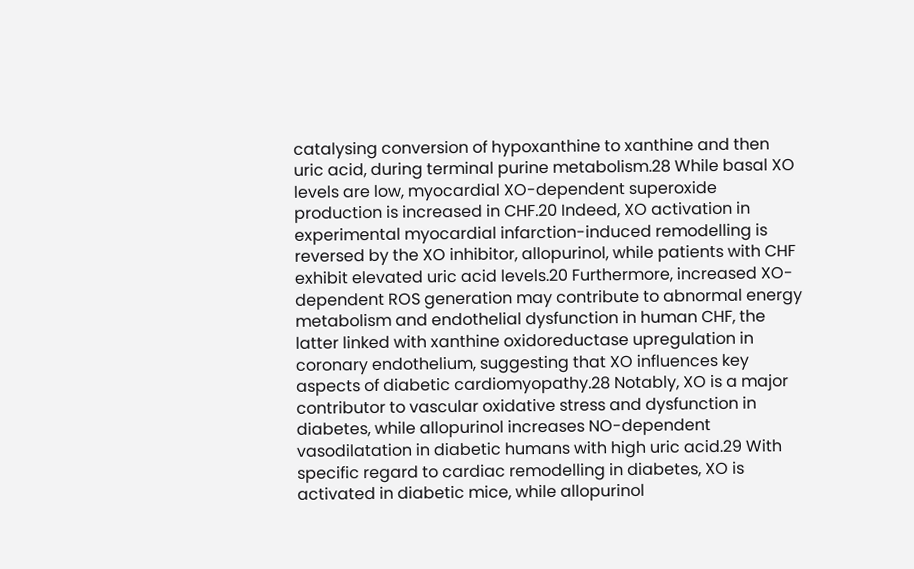catalysing conversion of hypoxanthine to xanthine and then uric acid, during terminal purine metabolism.28 While basal XO levels are low, myocardial XO-dependent superoxide production is increased in CHF.20 Indeed, XO activation in experimental myocardial infarction-induced remodelling is reversed by the XO inhibitor, allopurinol, while patients with CHF exhibit elevated uric acid levels.20 Furthermore, increased XO-dependent ROS generation may contribute to abnormal energy metabolism and endothelial dysfunction in human CHF, the latter linked with xanthine oxidoreductase upregulation in coronary endothelium, suggesting that XO influences key aspects of diabetic cardiomyopathy.28 Notably, XO is a major contributor to vascular oxidative stress and dysfunction in diabetes, while allopurinol increases NO-dependent vasodilatation in diabetic humans with high uric acid.29 With specific regard to cardiac remodelling in diabetes, XO is activated in diabetic mice, while allopurinol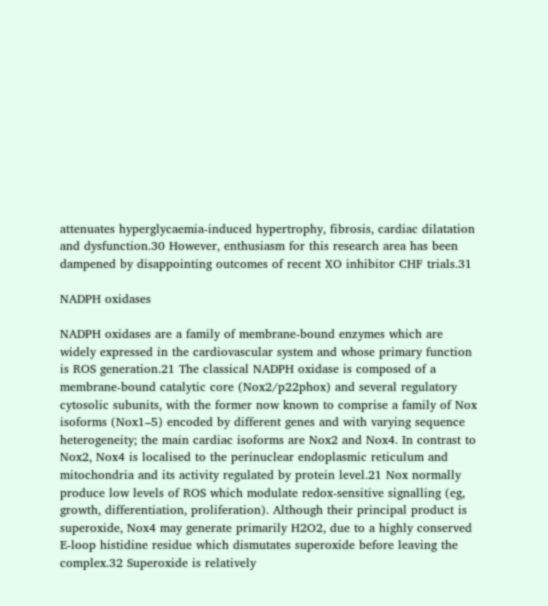attenuates hyperglycaemia-induced hypertrophy, fibrosis, cardiac dilatation and dysfunction.30 However, enthusiasm for this research area has been dampened by disappointing outcomes of recent XO inhibitor CHF trials.31

NADPH oxidases

NADPH oxidases are a family of membrane-bound enzymes which are widely expressed in the cardiovascular system and whose primary function is ROS generation.21 The classical NADPH oxidase is composed of a membrane-bound catalytic core (Nox2/p22phox) and several regulatory cytosolic subunits, with the former now known to comprise a family of Nox isoforms (Nox1–5) encoded by different genes and with varying sequence heterogeneity; the main cardiac isoforms are Nox2 and Nox4. In contrast to Nox2, Nox4 is localised to the perinuclear endoplasmic reticulum and mitochondria and its activity regulated by protein level.21 Nox normally produce low levels of ROS which modulate redox-sensitive signalling (eg, growth, differentiation, proliferation). Although their principal product is superoxide, Nox4 may generate primarily H2O2, due to a highly conserved E-loop histidine residue which dismutates superoxide before leaving the complex.32 Superoxide is relatively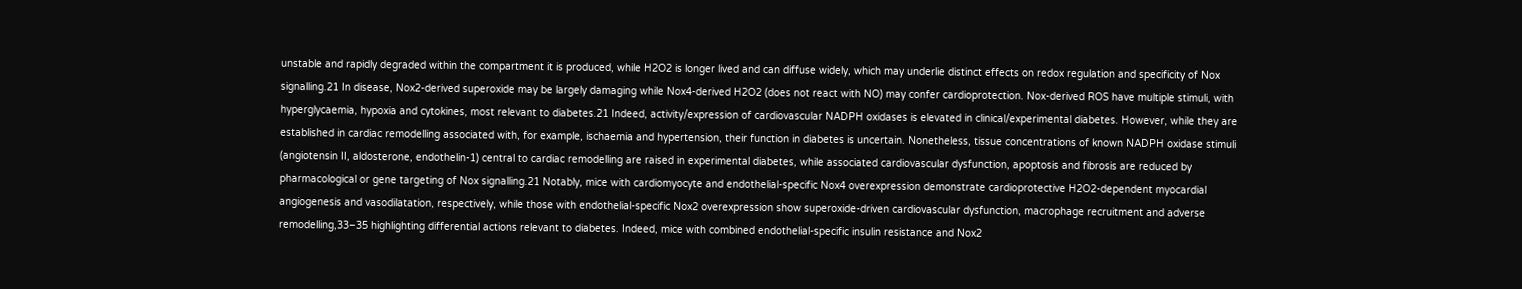unstable and rapidly degraded within the compartment it is produced, while H2O2 is longer lived and can diffuse widely, which may underlie distinct effects on redox regulation and specificity of Nox signalling.21 In disease, Nox2-derived superoxide may be largely damaging while Nox4-derived H2O2 (does not react with NO) may confer cardioprotection. Nox-derived ROS have multiple stimuli, with hyperglycaemia, hypoxia and cytokines, most relevant to diabetes.21 Indeed, activity/expression of cardiovascular NADPH oxidases is elevated in clinical/experimental diabetes. However, while they are established in cardiac remodelling associated with, for example, ischaemia and hypertension, their function in diabetes is uncertain. Nonetheless, tissue concentrations of known NADPH oxidase stimuli (angiotensin II, aldosterone, endothelin-1) central to cardiac remodelling are raised in experimental diabetes, while associated cardiovascular dysfunction, apoptosis and fibrosis are reduced by pharmacological or gene targeting of Nox signalling.21 Notably, mice with cardiomyocyte and endothelial-specific Nox4 overexpression demonstrate cardioprotective H2O2-dependent myocardial angiogenesis and vasodilatation, respectively, while those with endothelial-specific Nox2 overexpression show superoxide-driven cardiovascular dysfunction, macrophage recruitment and adverse remodelling,33–35 highlighting differential actions relevant to diabetes. Indeed, mice with combined endothelial-specific insulin resistance and Nox2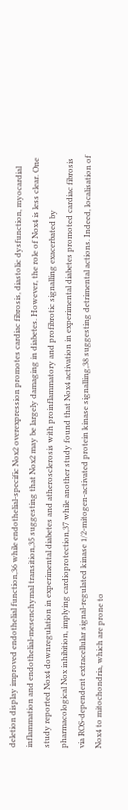deletion display improved endothelial function,36 while endothelial-specific Nox2 overexpression promotes cardiac fibrosis, diastolic dysfunction, myocardial inflammation and endothelial-mesenchymal transition,35 suggesting that Nox2 may be largely damaging in diabetes. However, the role of Nox4 is less clear. One study reported Nox4 downregulation in experimental diabetes and atherosclerosis with proinflammatory and profibrotic signalling exacerbated by pharmacological Nox inhibition, implying cardioprotection,37 while another study found that Nox4 activation in experimental diabetes promoted cardiac fibrosis via ROS-dependent extracellular signal-regulated kinase 1/2-mitogen-activated protein kinase signalling,38 suggesting detrimental actions. Indeed, localisation of Nox4 to mitochondria, which are prone to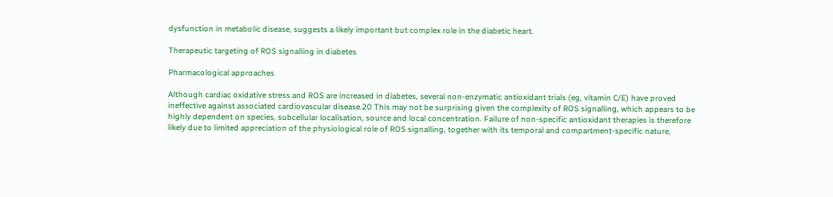dysfunction in metabolic disease, suggests a likely important but complex role in the diabetic heart.

Therapeutic targeting of ROS signalling in diabetes

Pharmacological approaches

Although cardiac oxidative stress and ROS are increased in diabetes, several non-enzymatic antioxidant trials (eg, vitamin C/E) have proved ineffective against associated cardiovascular disease.20 This may not be surprising given the complexity of ROS signalling, which appears to be highly dependent on species, subcellular localisation, source and local concentration. Failure of non-specific antioxidant therapies is therefore likely due to limited appreciation of the physiological role of ROS signalling, together with its temporal and compartment-specific nature,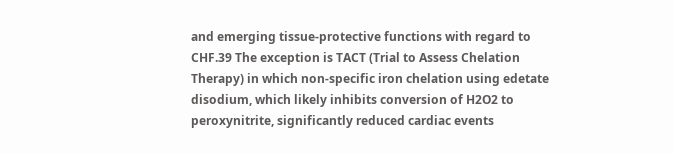and emerging tissue-protective functions with regard to CHF.39 The exception is TACT (Trial to Assess Chelation Therapy) in which non-specific iron chelation using edetate disodium, which likely inhibits conversion of H2O2 to peroxynitrite, significantly reduced cardiac events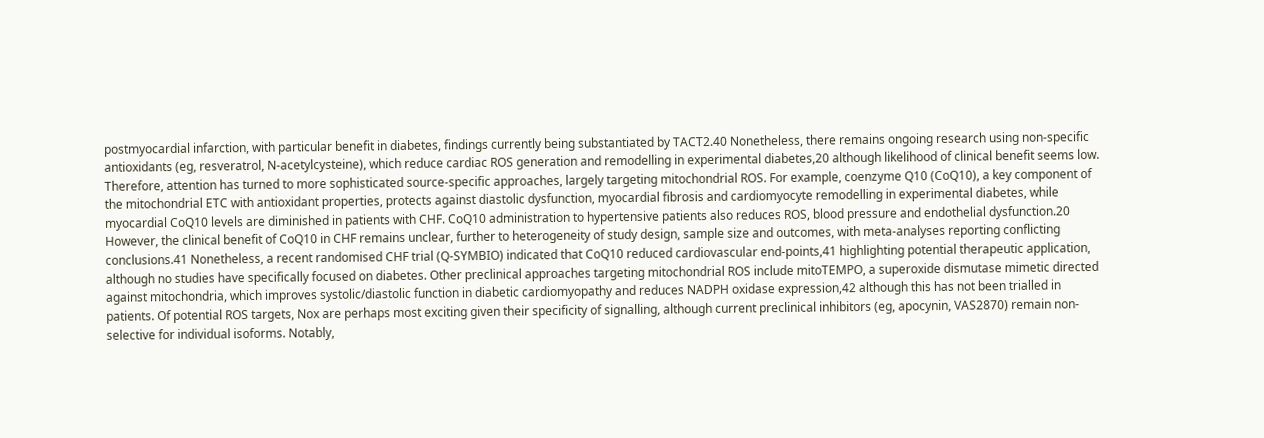postmyocardial infarction, with particular benefit in diabetes, findings currently being substantiated by TACT2.40 Nonetheless, there remains ongoing research using non-specific antioxidants (eg, resveratrol, N-acetylcysteine), which reduce cardiac ROS generation and remodelling in experimental diabetes,20 although likelihood of clinical benefit seems low. Therefore, attention has turned to more sophisticated source-specific approaches, largely targeting mitochondrial ROS. For example, coenzyme Q10 (CoQ10), a key component of the mitochondrial ETC with antioxidant properties, protects against diastolic dysfunction, myocardial fibrosis and cardiomyocyte remodelling in experimental diabetes, while myocardial CoQ10 levels are diminished in patients with CHF. CoQ10 administration to hypertensive patients also reduces ROS, blood pressure and endothelial dysfunction.20 However, the clinical benefit of CoQ10 in CHF remains unclear, further to heterogeneity of study design, sample size and outcomes, with meta-analyses reporting conflicting conclusions.41 Nonetheless, a recent randomised CHF trial (Q-SYMBIO) indicated that CoQ10 reduced cardiovascular end-points,41 highlighting potential therapeutic application, although no studies have specifically focused on diabetes. Other preclinical approaches targeting mitochondrial ROS include mitoTEMPO, a superoxide dismutase mimetic directed against mitochondria, which improves systolic/diastolic function in diabetic cardiomyopathy and reduces NADPH oxidase expression,42 although this has not been trialled in patients. Of potential ROS targets, Nox are perhaps most exciting given their specificity of signalling, although current preclinical inhibitors (eg, apocynin, VAS2870) remain non-selective for individual isoforms. Notably,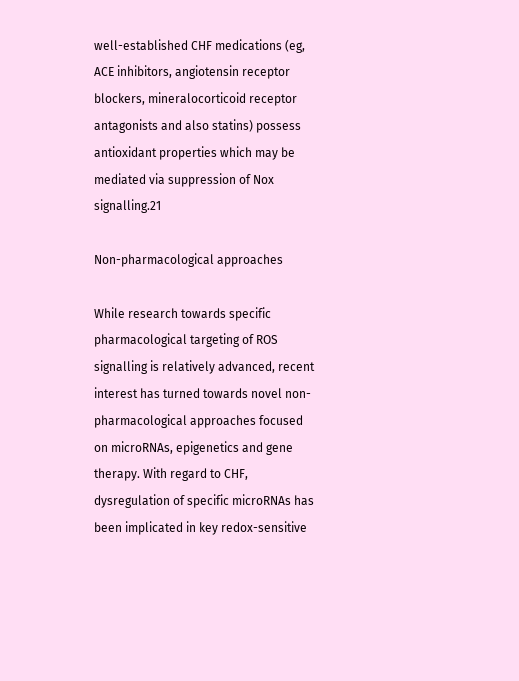well-established CHF medications (eg, ACE inhibitors, angiotensin receptor blockers, mineralocorticoid receptor antagonists and also statins) possess antioxidant properties which may be mediated via suppression of Nox signalling.21

Non-pharmacological approaches

While research towards specific pharmacological targeting of ROS signalling is relatively advanced, recent interest has turned towards novel non-pharmacological approaches focused on microRNAs, epigenetics and gene therapy. With regard to CHF, dysregulation of specific microRNAs has been implicated in key redox-sensitive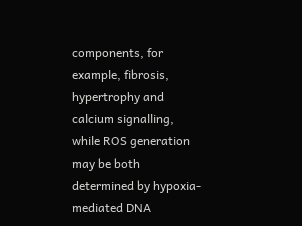components, for example, fibrosis, hypertrophy and calcium signalling, while ROS generation may be both determined by hypoxia-mediated DNA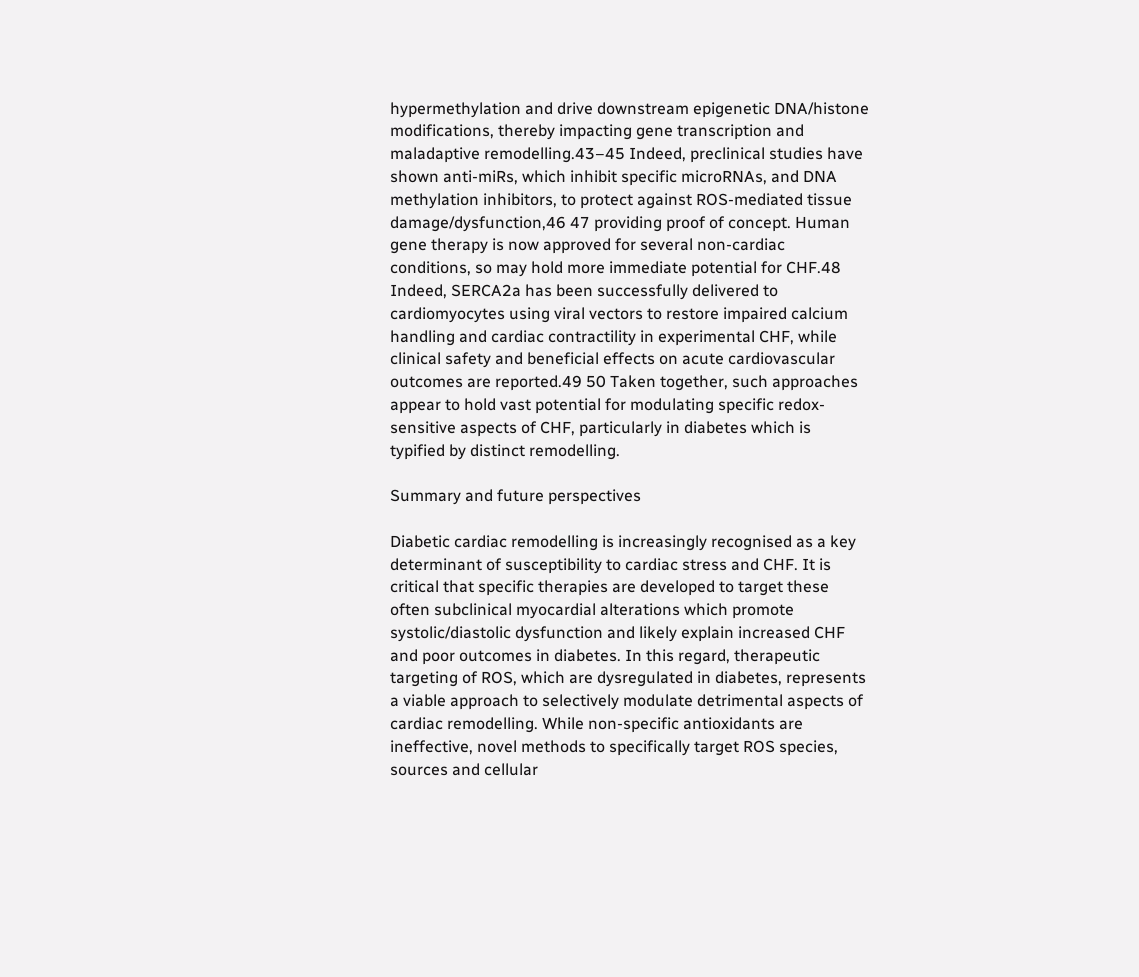hypermethylation and drive downstream epigenetic DNA/histone modifications, thereby impacting gene transcription and maladaptive remodelling.43–45 Indeed, preclinical studies have shown anti-miRs, which inhibit specific microRNAs, and DNA methylation inhibitors, to protect against ROS-mediated tissue damage/dysfunction,46 47 providing proof of concept. Human gene therapy is now approved for several non-cardiac conditions, so may hold more immediate potential for CHF.48 Indeed, SERCA2a has been successfully delivered to cardiomyocytes using viral vectors to restore impaired calcium handling and cardiac contractility in experimental CHF, while clinical safety and beneficial effects on acute cardiovascular outcomes are reported.49 50 Taken together, such approaches appear to hold vast potential for modulating specific redox-sensitive aspects of CHF, particularly in diabetes which is typified by distinct remodelling.

Summary and future perspectives

Diabetic cardiac remodelling is increasingly recognised as a key determinant of susceptibility to cardiac stress and CHF. It is critical that specific therapies are developed to target these often subclinical myocardial alterations which promote systolic/diastolic dysfunction and likely explain increased CHF and poor outcomes in diabetes. In this regard, therapeutic targeting of ROS, which are dysregulated in diabetes, represents a viable approach to selectively modulate detrimental aspects of cardiac remodelling. While non-specific antioxidants are ineffective, novel methods to specifically target ROS species, sources and cellular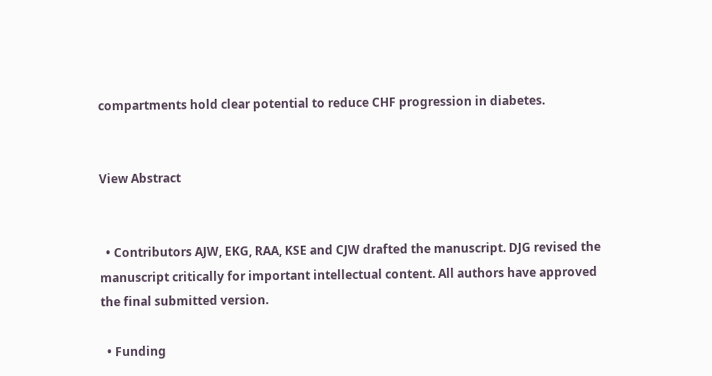compartments hold clear potential to reduce CHF progression in diabetes.


View Abstract


  • Contributors AJW, EKG, RAA, KSE and CJW drafted the manuscript. DJG revised the manuscript critically for important intellectual content. All authors have approved the final submitted version.

  • Funding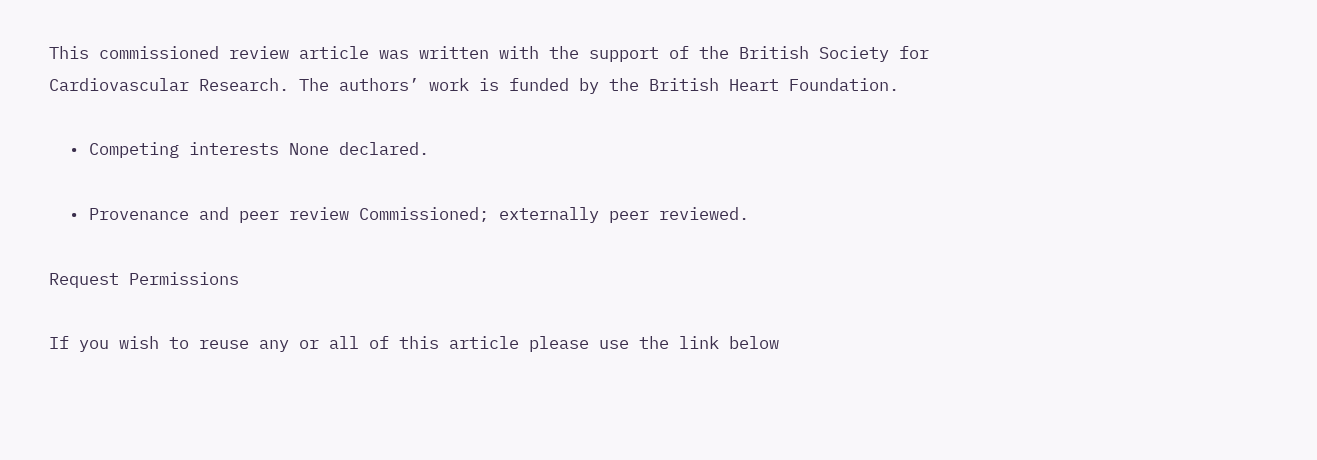This commissioned review article was written with the support of the British Society for Cardiovascular Research. The authors’ work is funded by the British Heart Foundation.

  • Competing interests None declared.

  • Provenance and peer review Commissioned; externally peer reviewed.

Request Permissions

If you wish to reuse any or all of this article please use the link below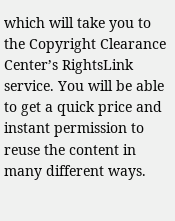which will take you to the Copyright Clearance Center’s RightsLink service. You will be able to get a quick price and instant permission to reuse the content in many different ways.